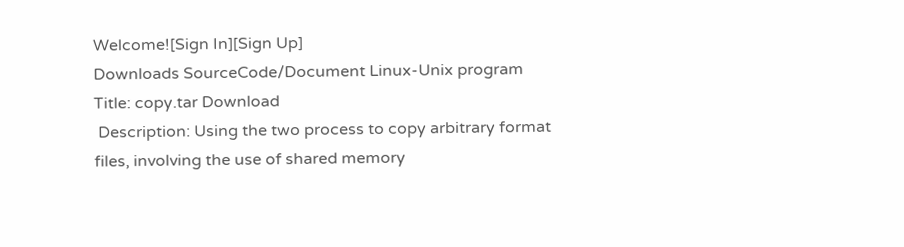Welcome![Sign In][Sign Up]
Downloads SourceCode/Document Linux-Unix program
Title: copy.tar Download
 Description: Using the two process to copy arbitrary format files, involving the use of shared memory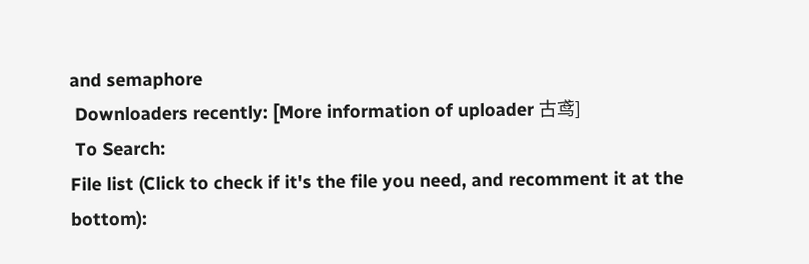and semaphore
 Downloaders recently: [More information of uploader 古鸢]
 To Search:
File list (Click to check if it's the file you need, and recomment it at the bottom):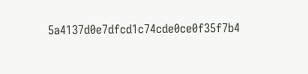5a4137d0e7dfcd1c74cde0ce0f35f7b4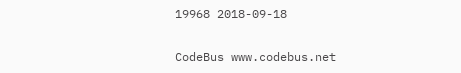19968 2018-09-18

CodeBus www.codebus.net